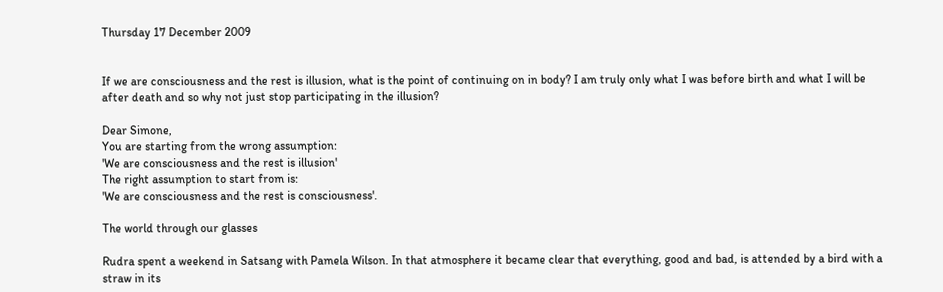Thursday 17 December 2009


If we are consciousness and the rest is illusion, what is the point of continuing on in body? I am truly only what I was before birth and what I will be after death and so why not just stop participating in the illusion?

Dear Simone,
You are starting from the wrong assumption:
'We are consciousness and the rest is illusion'
The right assumption to start from is:
'We are consciousness and the rest is consciousness'.

The world through our glasses

Rudra spent a weekend in Satsang with Pamela Wilson. In that atmosphere it became clear that everything, good and bad, is attended by a bird with a straw in its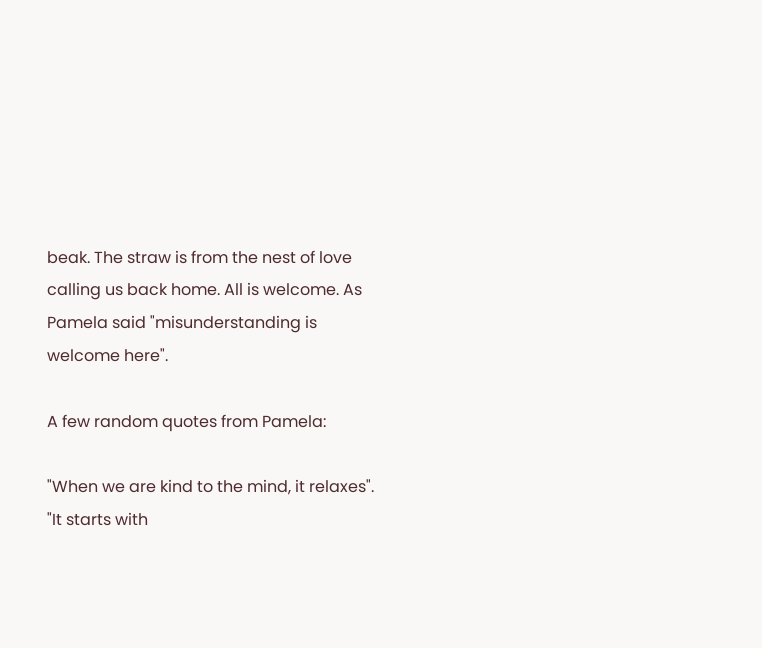beak. The straw is from the nest of love calling us back home. All is welcome. As Pamela said "misunderstanding is welcome here".

A few random quotes from Pamela:

"When we are kind to the mind, it relaxes".
"It starts with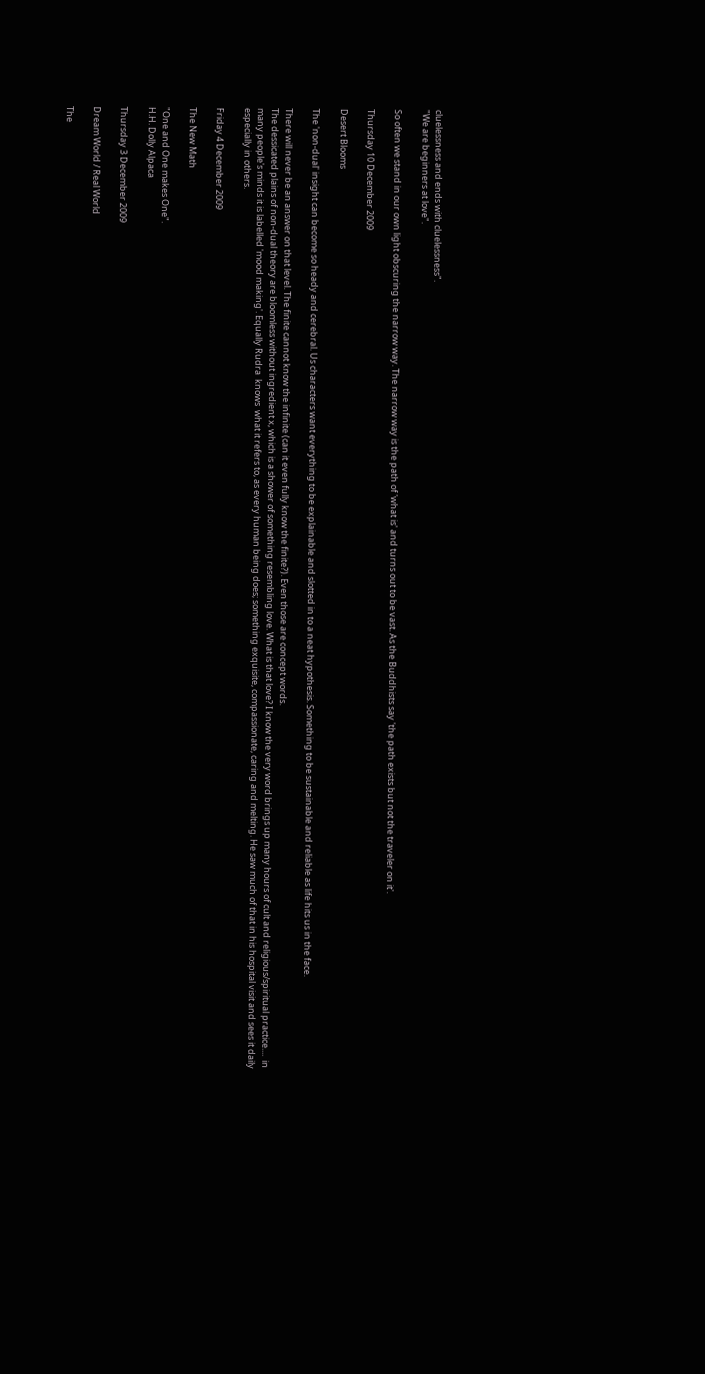cluelessness and ends with cluelessness".
"We are beginners at love".

So often we stand in our own light obscuring the narrow way. The narrow way is the path of 'what is' and turns out to be vast. As the Buddhists say 'the path exists but not the traveler on it'.

Thursday 10 December 2009

Desert Blooms

The 'non-dual' insight can become so heady and cerebral. Us characters want everything to be explainable and slotted in to a neat hypothesis. Something to be sustainable and reliable as life hits us in the face.

There will never be an answer on that level. The finite cannot know the infinite (can it even fully know the finite?). Even those are concept words.
The dessicated plains of non-dual theory are bloomless without ingredient x, which is a shower of something resembling love. What is that love? I know the very word brings up many hours of cult and religious/spiritual practice....  in many people's minds it is labelled 'mood making'. Equally Rudra  knows  what it refers to, as every human being does; something exquisite, compassionate, caring and melting. He saw much of that in his hospital visit and sees it daily especially in others.

Friday 4 December 2009

The New Math

"One and One makes One".
H.H. Dolly Alpaca

Thursday 3 December 2009

Dream World / Real World

The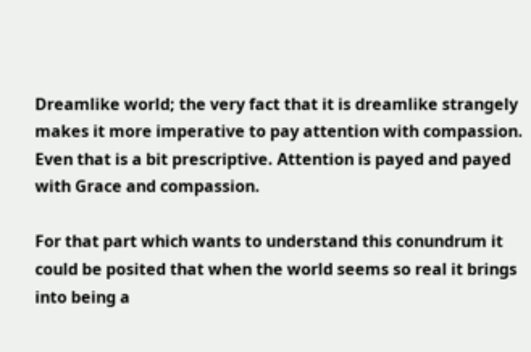Dreamlike world; the very fact that it is dreamlike strangely makes it more imperative to pay attention with compassion. Even that is a bit prescriptive. Attention is payed and payed with Grace and compassion.

For that part which wants to understand this conundrum it could be posited that when the world seems so real it brings into being a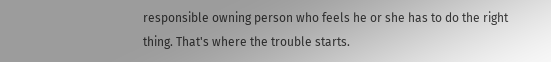responsible owning person who feels he or she has to do the right thing. That's where the trouble starts.